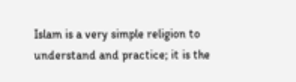Islam is a very simple religion to understand and practice; it is the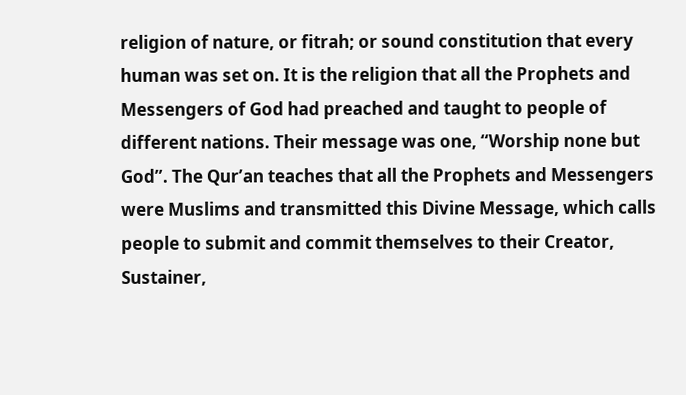religion of nature, or fitrah; or sound constitution that every human was set on. It is the religion that all the Prophets and Messengers of God had preached and taught to people of different nations. Their message was one, “Worship none but God”. The Qur’an teaches that all the Prophets and Messengers were Muslims and transmitted this Divine Message, which calls people to submit and commit themselves to their Creator, Sustainer,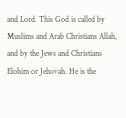and Lord. This God is called by Muslims and Arab Christians Allah, and by the Jews and Christians Elohim or Jehovah. He is the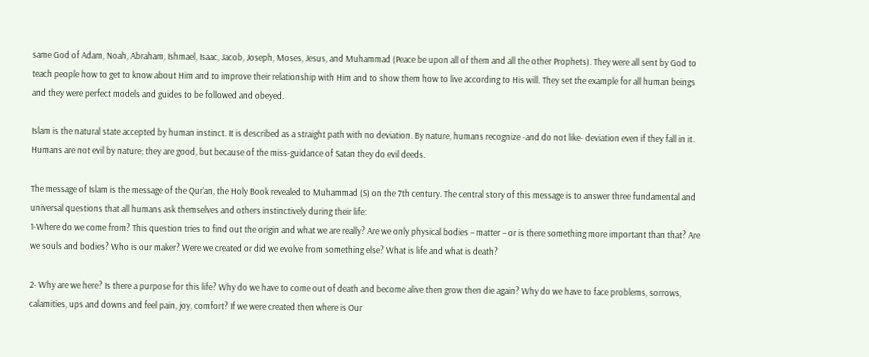same God of Adam, Noah, Abraham, Ishmael, Isaac, Jacob, Joseph, Moses, Jesus, and Muhammad (Peace be upon all of them and all the other Prophets). They were all sent by God to teach people how to get to know about Him and to improve their relationship with Him and to show them how to live according to His will. They set the example for all human beings and they were perfect models and guides to be followed and obeyed.

Islam is the natural state accepted by human instinct. It is described as a straight path with no deviation. By nature, humans recognize -and do not like- deviation even if they fall in it. Humans are not evil by nature; they are good, but because of the miss-guidance of Satan they do evil deeds.

The message of Islam is the message of the Qur’an, the Holy Book revealed to Muhammad (S) on the 7th century. The central story of this message is to answer three fundamental and universal questions that all humans ask themselves and others instinctively during their life:
1-Where do we come from? This question tries to find out the origin and what we are really? Are we only physical bodies – matter – or is there something more important than that? Are we souls and bodies? Who is our maker? Were we created or did we evolve from something else? What is life and what is death?

2- Why are we here? Is there a purpose for this life? Why do we have to come out of death and become alive then grow then die again? Why do we have to face problems, sorrows, calamities, ups and downs and feel pain, joy, comfort? If we were created then where is Our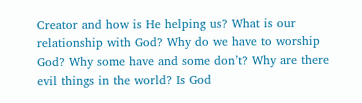Creator and how is He helping us? What is our relationship with God? Why do we have to worship God? Why some have and some don’t? Why are there evil things in the world? Is God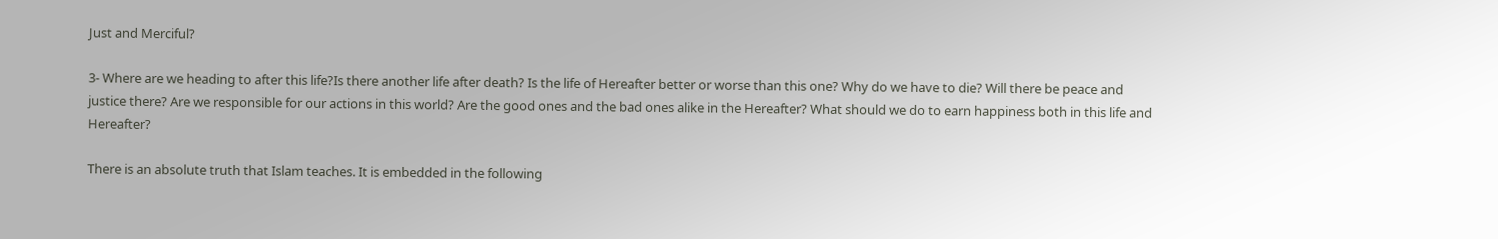Just and Merciful?

3- Where are we heading to after this life?Is there another life after death? Is the life of Hereafter better or worse than this one? Why do we have to die? Will there be peace and justice there? Are we responsible for our actions in this world? Are the good ones and the bad ones alike in the Hereafter? What should we do to earn happiness both in this life and Hereafter?

There is an absolute truth that Islam teaches. It is embedded in the following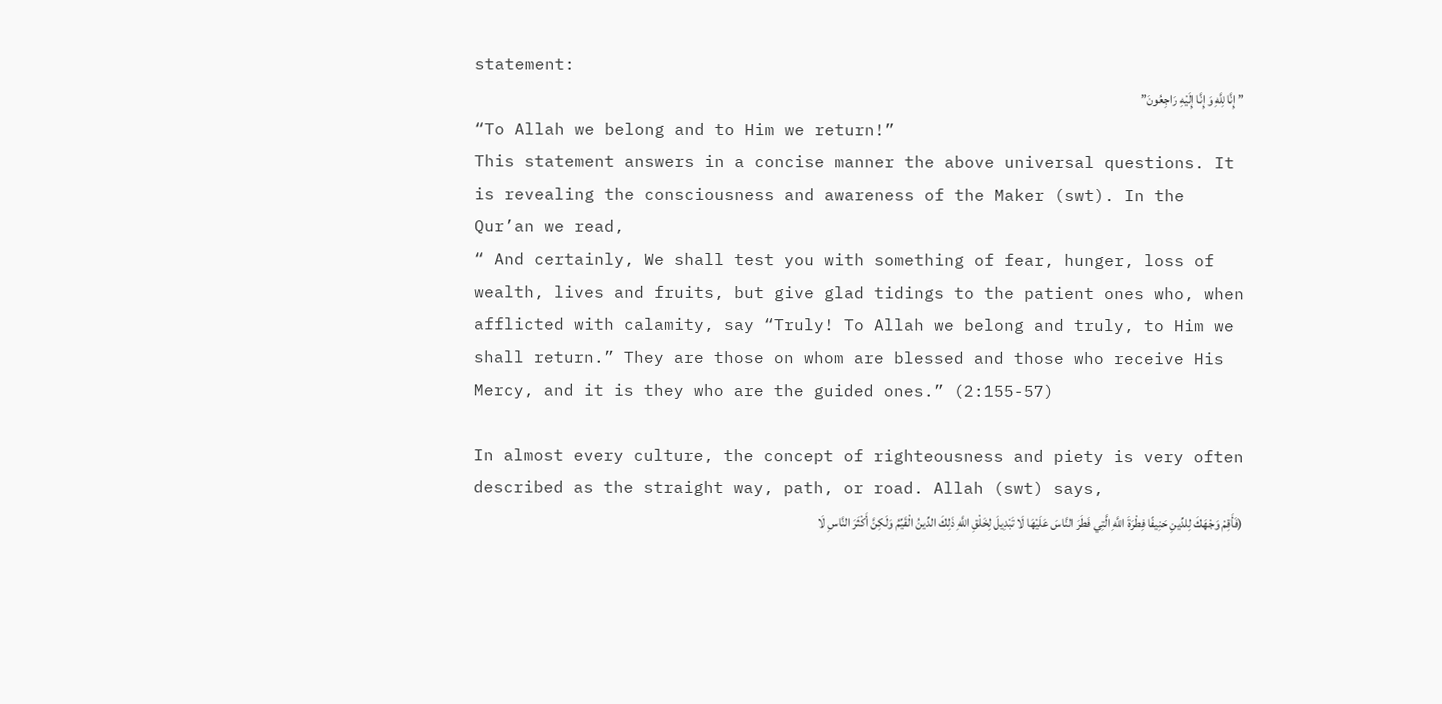statement:
” إِنَّا لِلَّهِ وَ إِنَّا إِلَيْهِ رَاجِعُونَ”
“To Allah we belong and to Him we return!”
This statement answers in a concise manner the above universal questions. It is revealing the consciousness and awareness of the Maker (swt). In the Qur’an we read,
“ And certainly, We shall test you with something of fear, hunger, loss of wealth, lives and fruits, but give glad tidings to the patient ones who, when afflicted with calamity, say “Truly! To Allah we belong and truly, to Him we shall return.” They are those on whom are blessed and those who receive His Mercy, and it is they who are the guided ones.” (2:155-57)

In almost every culture, the concept of righteousness and piety is very often described as the straight way, path, or road. Allah (swt) says,
(فَأَقِمْ وَجْهَكَ لِلدِّينِ حَنِيفًا فِطْرَةَ اللَّهِ الَّتِي فَطَرَ النَّاسَ عَلَيْهَا لَا تَبْدِيلَ لِخَلْقِ اللَّهِ ذَلِكَ الدِّينُ الْقَيِّمُ وَلَكِنَّ أَكْثَرَ النَّاسِ لَا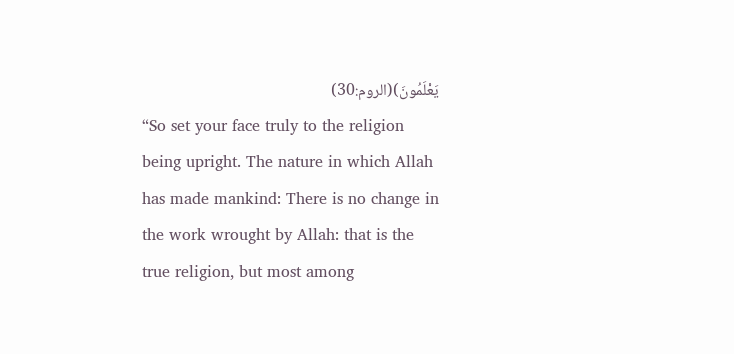يَعْلَمُونَ)(الروم:30)
“So set your face truly to the religion being upright. The nature in which Allah has made mankind: There is no change in the work wrought by Allah: that is the true religion, but most among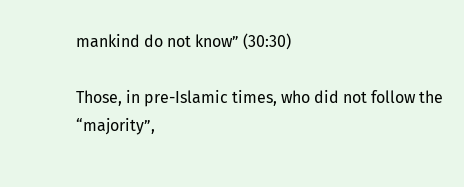mankind do not know” (30:30)

Those, in pre-Islamic times, who did not follow the “majority”,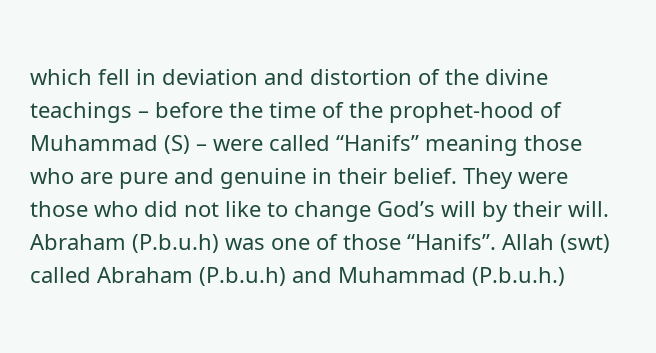which fell in deviation and distortion of the divine teachings – before the time of the prophet-hood of Muhammad (S) – were called “Hanifs” meaning those who are pure and genuine in their belief. They were those who did not like to change God’s will by their will. Abraham (P.b.u.h) was one of those “Hanifs”. Allah (swt) called Abraham (P.b.u.h) and Muhammad (P.b.u.h.)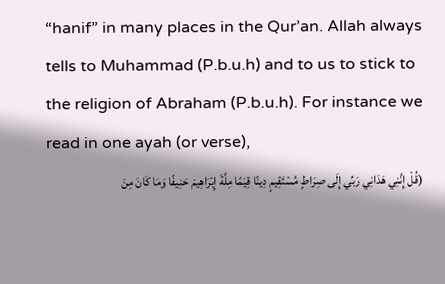“hanif” in many places in the Qur’an. Allah always tells to Muhammad (P.b.u.h) and to us to stick to the religion of Abraham (P.b.u.h). For instance we read in one ayah (or verse),
(قُلْ إِنَّنِي هَدَانِي رَبِّي إِلَى صِرَاطٍ مُسْتَقِيمٍ دِينًا قِيَمًا مِلَّةَ إِبْرَاهِيمَ حَنِيفًا وَمَا كَانَ مِنَ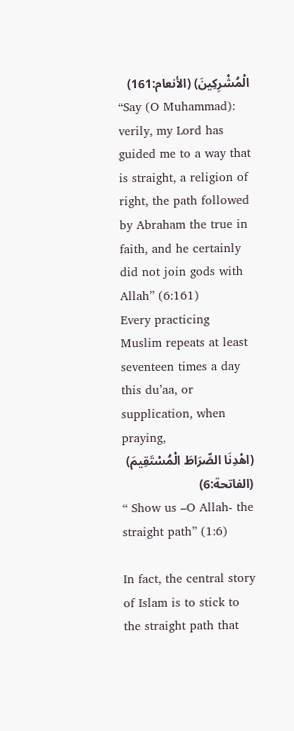الْمُشْرِكِينَ) (الأنعام:161)
“Say (O Muhammad): verily, my Lord has guided me to a way that is straight, a religion of right, the path followed by Abraham the true in faith, and he certainly did not join gods with Allah” (6:161)
Every practicing Muslim repeats at least seventeen times a day this du’aa, or supplication, when praying,
(اهْدِنَا الصِّرَاطَ الْمُسْتَقِيمَ) (الفاتحة:6)
“ Show us –O Allah- the straight path” (1:6)

In fact, the central story of Islam is to stick to the straight path that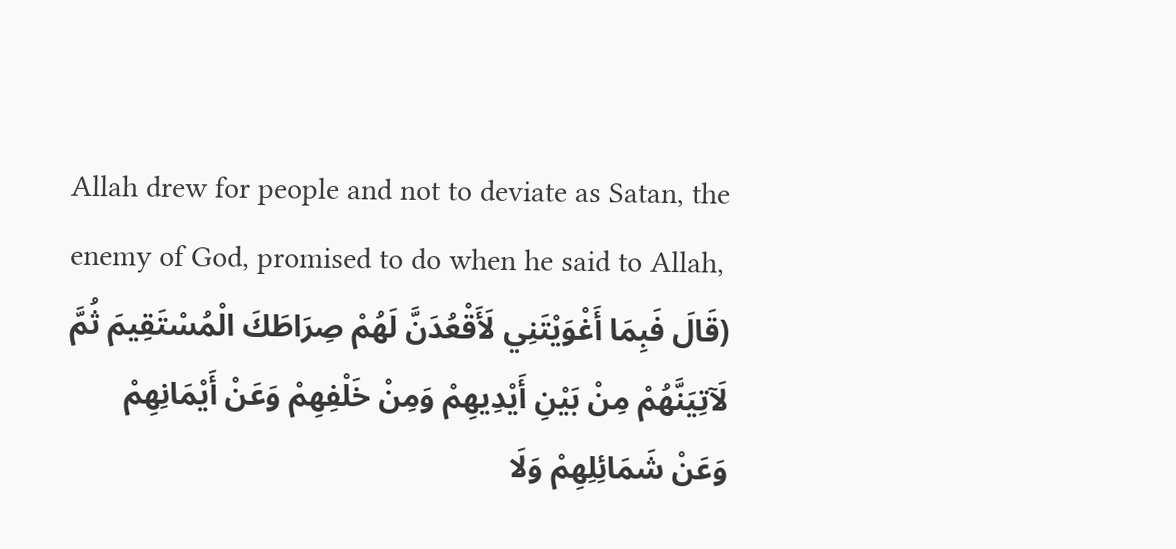Allah drew for people and not to deviate as Satan, the enemy of God, promised to do when he said to Allah,
(قَالَ فَبِمَا أَغْوَيْتَنِي لَأَقْعُدَنَّ لَهُمْ صِرَاطَكَ الْمُسْتَقِيمَ ثُمَّ لَآتِيَنَّهُمْ مِنْ بَيْنِ أَيْدِيهِمْ وَمِنْ خَلْفِهِمْ وَعَنْ أَيْمَانِهِمْ وَعَنْ شَمَائِلِهِمْ وَلَا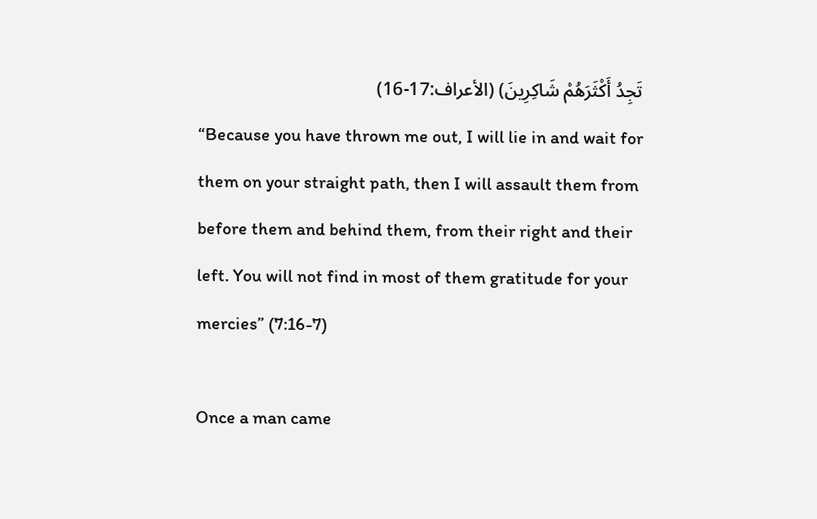تَجِدُ أَكْثَرَهُمْ شَاكِرِينَ) (الأعراف:17-16)
“Because you have thrown me out, I will lie in and wait for them on your straight path, then I will assault them from before them and behind them, from their right and their left. You will not find in most of them gratitude for your mercies” (7:16-7)

Once a man came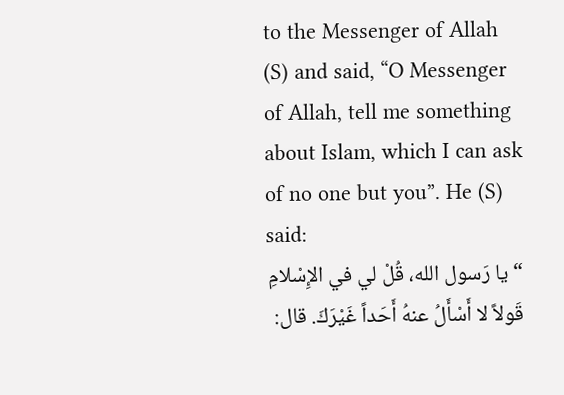to the Messenger of Allah (S) and said, “O Messenger of Allah, tell me something about Islam, which I can ask of no one but you”. He (S) said:
“يا رَسول الله، قُلْ لي في الإِسْلامِ قَولاً لا أَسْأَلُ عنهُ أَحَداً غَيْرَكَ. قال: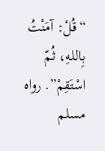“قُلْ: آمَنْتُ بِاللهِ، ثُمّ اسْتَقِمْ”. رواه مسلم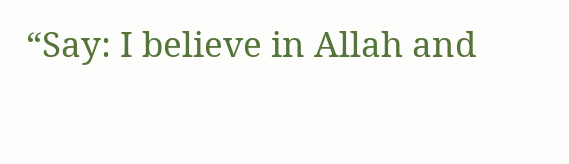“Say: I believe in Allah and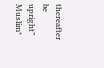thereafter be upright” Muslim*